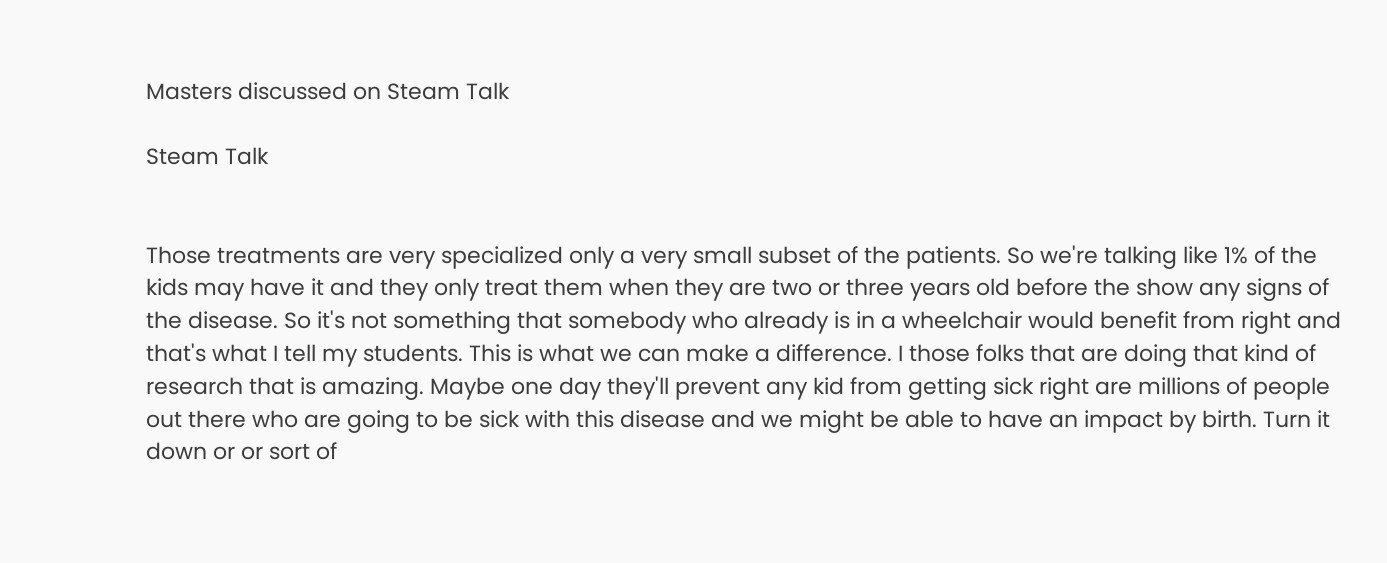Masters discussed on Steam Talk

Steam Talk


Those treatments are very specialized only a very small subset of the patients. So we're talking like 1% of the kids may have it and they only treat them when they are two or three years old before the show any signs of the disease. So it's not something that somebody who already is in a wheelchair would benefit from right and that's what I tell my students. This is what we can make a difference. I those folks that are doing that kind of research that is amazing. Maybe one day they'll prevent any kid from getting sick right are millions of people out there who are going to be sick with this disease and we might be able to have an impact by birth. Turn it down or or sort of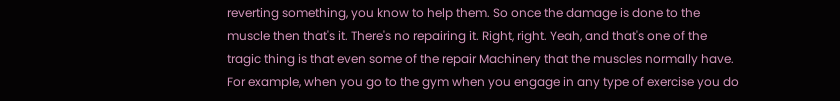reverting something, you know to help them. So once the damage is done to the muscle then that's it. There's no repairing it. Right, right. Yeah, and that's one of the tragic thing is that even some of the repair Machinery that the muscles normally have. For example, when you go to the gym when you engage in any type of exercise you do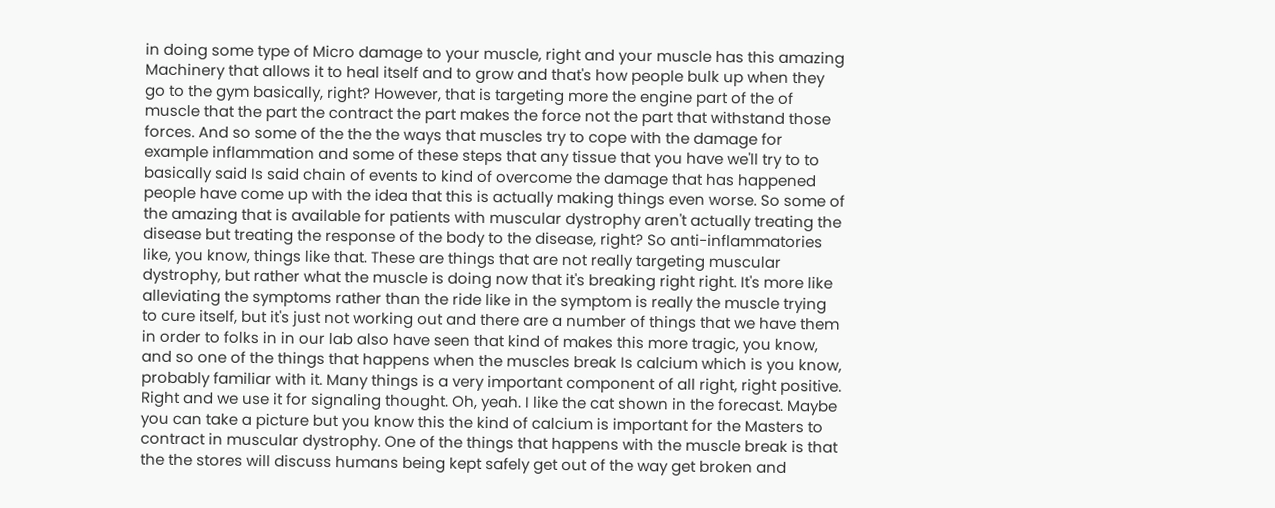in doing some type of Micro damage to your muscle, right and your muscle has this amazing Machinery that allows it to heal itself and to grow and that's how people bulk up when they go to the gym basically, right? However, that is targeting more the engine part of the of muscle that the part the contract the part makes the force not the part that withstand those forces. And so some of the the the ways that muscles try to cope with the damage for example inflammation and some of these steps that any tissue that you have we'll try to to basically said Is said chain of events to kind of overcome the damage that has happened people have come up with the idea that this is actually making things even worse. So some of the amazing that is available for patients with muscular dystrophy aren't actually treating the disease but treating the response of the body to the disease, right? So anti-inflammatories like, you know, things like that. These are things that are not really targeting muscular dystrophy, but rather what the muscle is doing now that it's breaking right right. It's more like alleviating the symptoms rather than the ride like in the symptom is really the muscle trying to cure itself, but it's just not working out and there are a number of things that we have them in order to folks in in our lab also have seen that kind of makes this more tragic, you know, and so one of the things that happens when the muscles break Is calcium which is you know, probably familiar with it. Many things is a very important component of all right, right positive. Right and we use it for signaling thought. Oh, yeah. I like the cat shown in the forecast. Maybe you can take a picture but you know this the kind of calcium is important for the Masters to contract in muscular dystrophy. One of the things that happens with the muscle break is that the the stores will discuss humans being kept safely get out of the way get broken and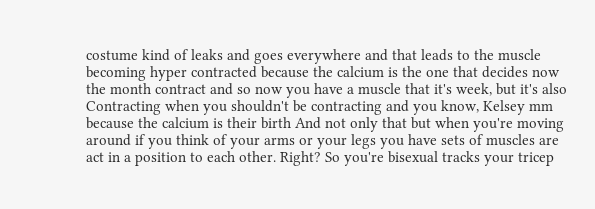costume kind of leaks and goes everywhere and that leads to the muscle becoming hyper contracted because the calcium is the one that decides now the month contract and so now you have a muscle that it's week, but it's also Contracting when you shouldn't be contracting and you know, Kelsey mm because the calcium is their birth And not only that but when you're moving around if you think of your arms or your legs you have sets of muscles are act in a position to each other. Right? So you're bisexual tracks your tricep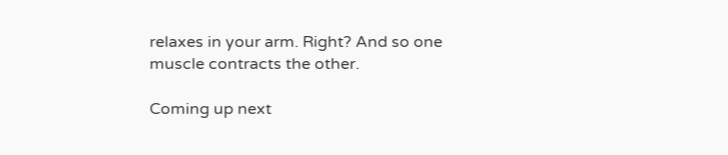relaxes in your arm. Right? And so one muscle contracts the other.

Coming up next